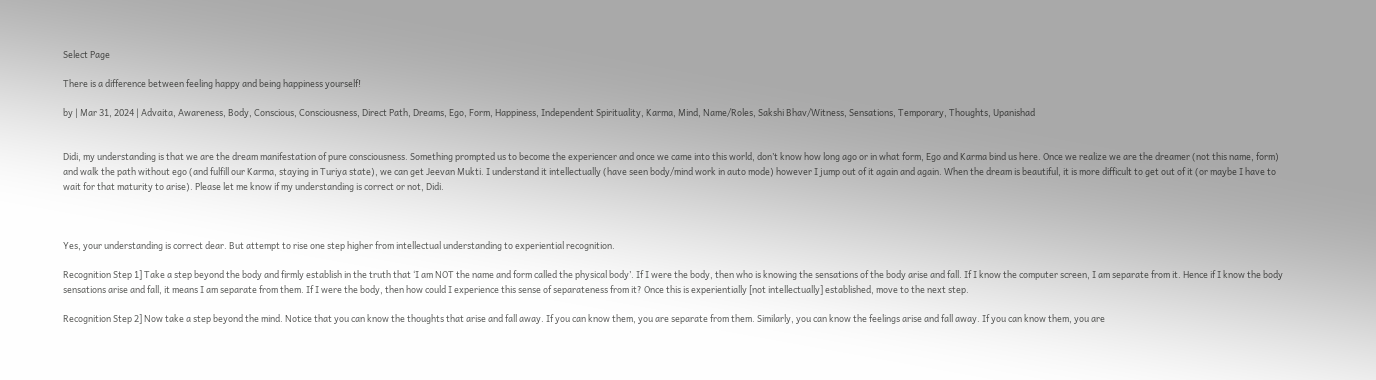Select Page

There is a difference between feeling happy and being happiness yourself!

by | Mar 31, 2024 | Advaita, Awareness, Body, Conscious, Consciousness, Direct Path, Dreams, Ego, Form, Happiness, Independent Spirituality, Karma, Mind, Name/Roles, Sakshi Bhav/Witness, Sensations, Temporary, Thoughts, Upanishad


Didi, my understanding is that we are the dream manifestation of pure consciousness. Something prompted us to become the experiencer and once we came into this world, don’t know how long ago or in what form, Ego and Karma bind us here. Once we realize we are the dreamer (not this name, form) and walk the path without ego (and fulfill our Karma, staying in Turiya state), we can get Jeevan Mukti. I understand it intellectually (have seen body/mind work in auto mode) however I jump out of it again and again. When the dream is beautiful, it is more difficult to get out of it (or maybe I have to wait for that maturity to arise). Please let me know if my understanding is correct or not, Didi.



Yes, your understanding is correct dear. But attempt to rise one step higher from intellectual understanding to experiential recognition.

Recognition Step 1] Take a step beyond the body and firmly establish in the truth that ‘I am NOT the name and form called the physical body’. If I were the body, then who is knowing the sensations of the body arise and fall. If I know the computer screen, I am separate from it. Hence if I know the body sensations arise and fall, it means I am separate from them. If I were the body, then how could I experience this sense of separateness from it? Once this is experientially [not intellectually] established, move to the next step.

Recognition Step 2] Now take a step beyond the mind. Notice that you can know the thoughts that arise and fall away. If you can know them, you are separate from them. Similarly, you can know the feelings arise and fall away. If you can know them, you are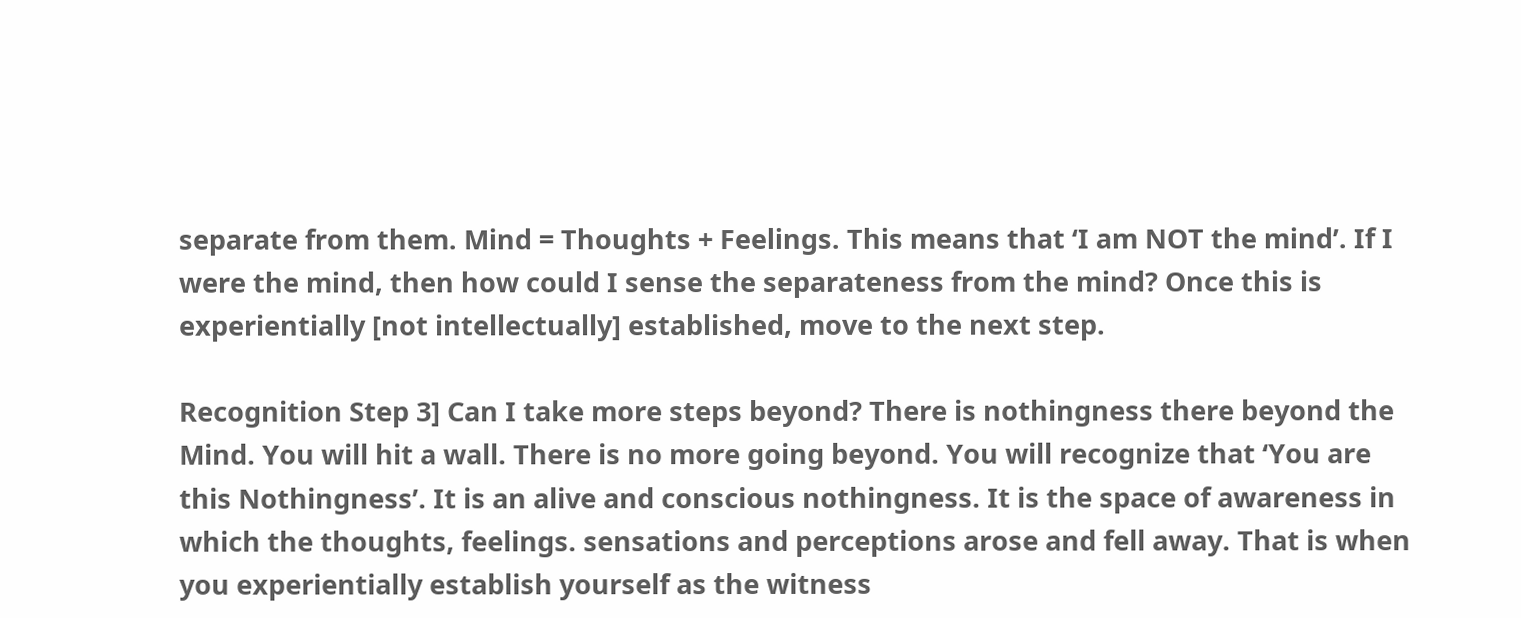separate from them. Mind = Thoughts + Feelings. This means that ‘I am NOT the mind’. If I were the mind, then how could I sense the separateness from the mind? Once this is experientially [not intellectually] established, move to the next step.

Recognition Step 3] Can I take more steps beyond? There is nothingness there beyond the Mind. You will hit a wall. There is no more going beyond. You will recognize that ‘You are this Nothingness’. It is an alive and conscious nothingness. It is the space of awareness in which the thoughts, feelings. sensations and perceptions arose and fell away. That is when you experientially establish yourself as the witness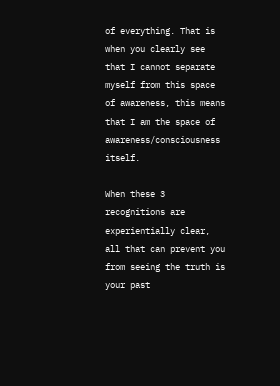of everything. That is when you clearly see that I cannot separate myself from this space of awareness, this means that I am the space of awareness/consciousness itself.

When these 3 recognitions are experientially clear, all that can prevent you from seeing the truth is your past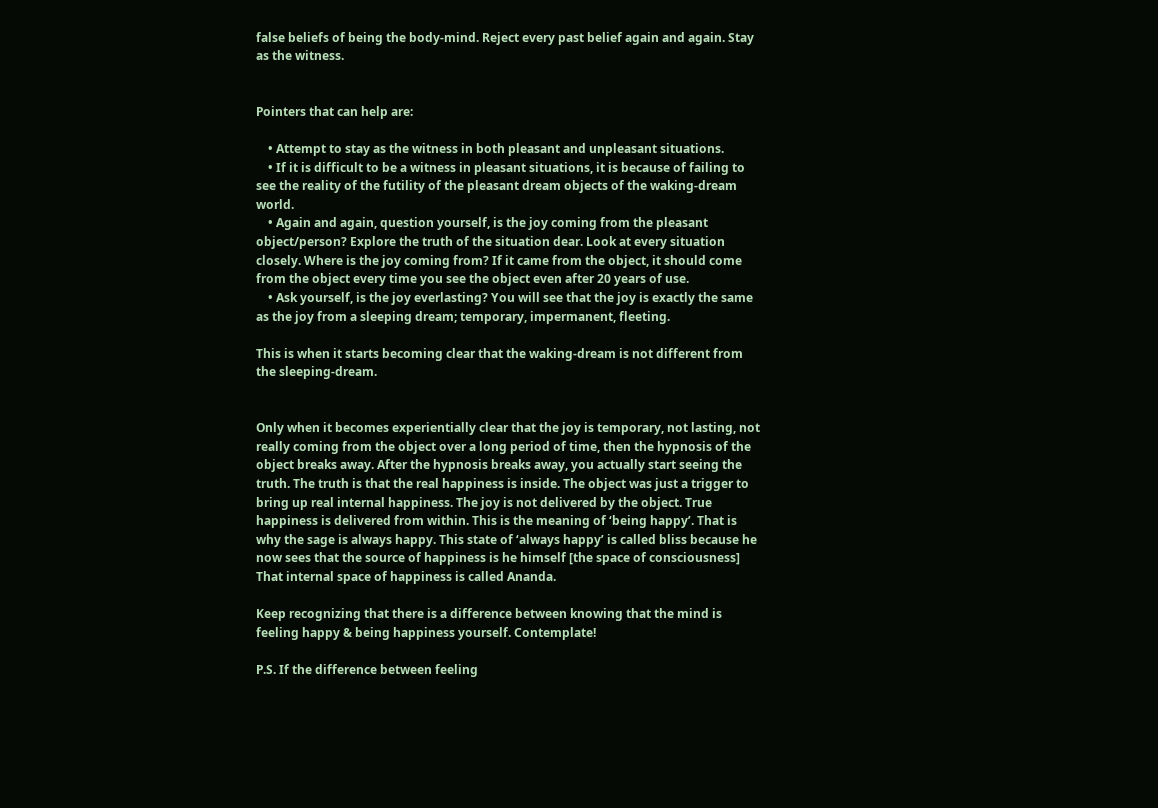false beliefs of being the body-mind. Reject every past belief again and again. Stay as the witness.


Pointers that can help are:

    • Attempt to stay as the witness in both pleasant and unpleasant situations.
    • If it is difficult to be a witness in pleasant situations, it is because of failing to see the reality of the futility of the pleasant dream objects of the waking-dream world.
    • Again and again, question yourself, is the joy coming from the pleasant object/person? Explore the truth of the situation dear. Look at every situation closely. Where is the joy coming from? If it came from the object, it should come from the object every time you see the object even after 20 years of use.
    • Ask yourself, is the joy everlasting? You will see that the joy is exactly the same as the joy from a sleeping dream; temporary, impermanent, fleeting.

This is when it starts becoming clear that the waking-dream is not different from the sleeping-dream.


Only when it becomes experientially clear that the joy is temporary, not lasting, not really coming from the object over a long period of time, then the hypnosis of the object breaks away. After the hypnosis breaks away, you actually start seeing the truth. The truth is that the real happiness is inside. The object was just a trigger to bring up real internal happiness. The joy is not delivered by the object. True happiness is delivered from within. This is the meaning of ‘being happy’. That is why the sage is always happy. This state of ‘always happy’ is called bliss because he now sees that the source of happiness is he himself [the space of consciousness] That internal space of happiness is called Ananda.

Keep recognizing that there is a difference between knowing that the mind is feeling happy & being happiness yourself. Contemplate!

P.S. If the difference between feeling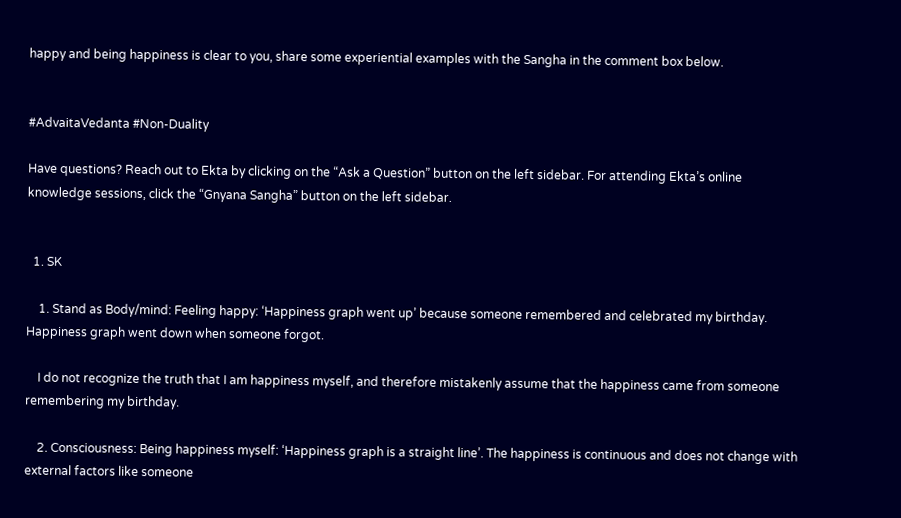happy and being happiness is clear to you, share some experiential examples with the Sangha in the comment box below.


#AdvaitaVedanta #Non-Duality

Have questions? Reach out to Ekta by clicking on the “Ask a Question” button on the left sidebar. For attending Ekta’s online knowledge sessions, click the “Gnyana Sangha” button on the left sidebar.


  1. SK

    1. Stand as Body/mind: Feeling happy: ‘Happiness graph went up’ because someone remembered and celebrated my birthday. Happiness graph went down when someone forgot.

    I do not recognize the truth that I am happiness myself, and therefore mistakenly assume that the happiness came from someone remembering my birthday.

    2. Consciousness: Being happiness myself: ‘Happiness graph is a straight line’. The happiness is continuous and does not change with external factors like someone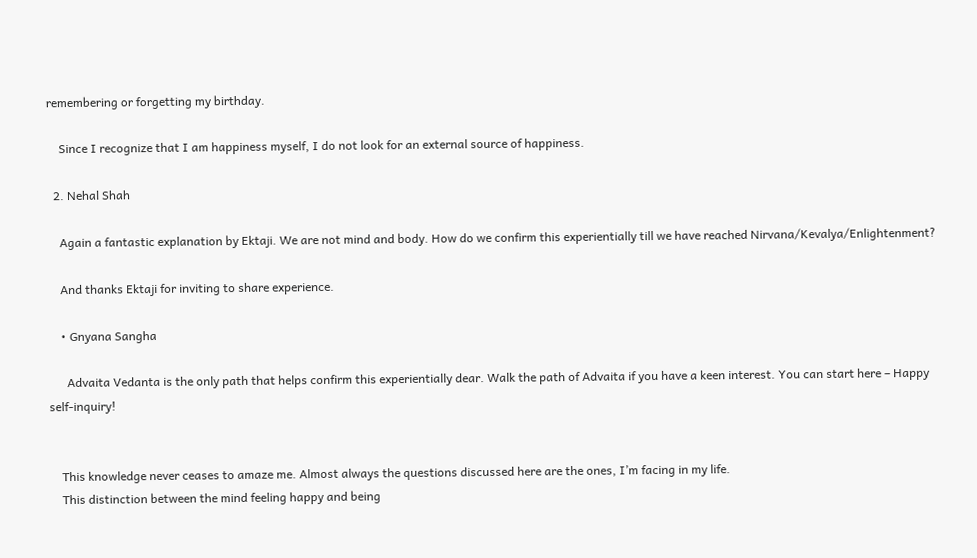remembering or forgetting my birthday.

    Since I recognize that I am happiness myself, I do not look for an external source of happiness.

  2. Nehal Shah

    Again a fantastic explanation by Ektaji. We are not mind and body. How do we confirm this experientially till we have reached Nirvana/Kevalya/Enlightenment?

    And thanks Ektaji for inviting to share experience.

    • Gnyana Sangha

      Advaita Vedanta is the only path that helps confirm this experientially dear. Walk the path of Advaita if you have a keen interest. You can start here – Happy self-inquiry!


    This knowledge never ceases to amaze me. Almost always the questions discussed here are the ones, I’m facing in my life.
    This distinction between the mind feeling happy and being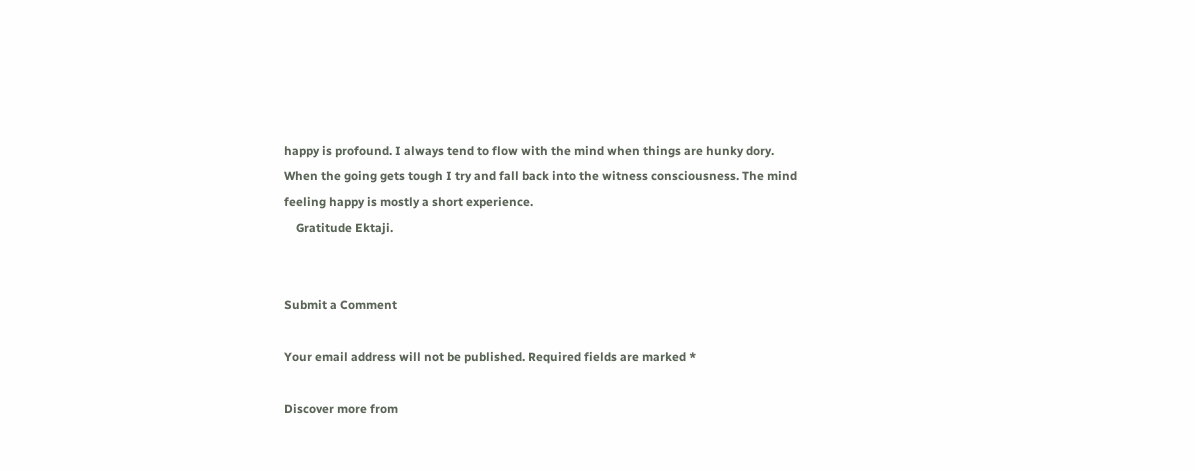happy is profound. I always tend to flow with the mind when things are hunky dory. When the going gets tough I try and fall back into the witness consciousness. The mind feeling happy is mostly a short experience.
    Gratitude Ektaji.


Submit a Comment

Your email address will not be published. Required fields are marked *

Discover more from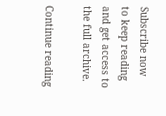Subscribe now to keep reading and get access to the full archive.

Continue reading